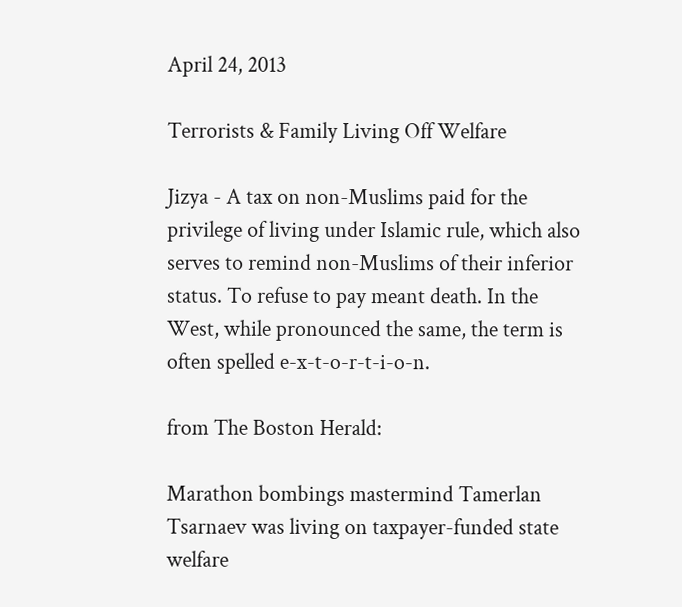April 24, 2013

Terrorists & Family Living Off Welfare

Jizya - A tax on non-Muslims paid for the privilege of living under Islamic rule, which also serves to remind non-Muslims of their inferior status. To refuse to pay meant death. In the West, while pronounced the same, the term is often spelled e-x-t-o-r-t-i-o-n.

from The Boston Herald:

Marathon bombings mastermind Tamerlan Tsarnaev was living on taxpayer-funded state welfare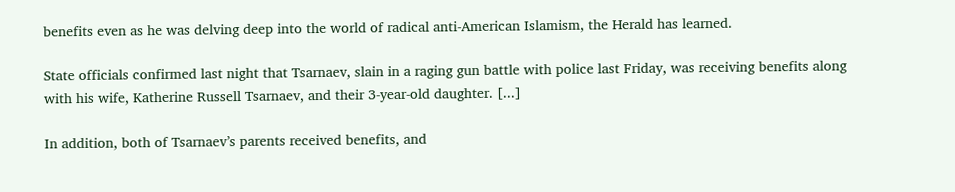benefits even as he was delving deep into the world of radical anti-American Islamism, the Herald has learned.

State officials confirmed last night that Tsarnaev, slain in a raging gun battle with police last Friday, was receiving benefits along with his wife, Katherine Russell Tsarnaev, and their 3-year-old daughter. [...]

In addition, both of Tsarnaev’s parents received benefits, and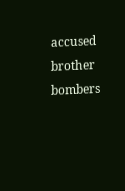accused brother bombers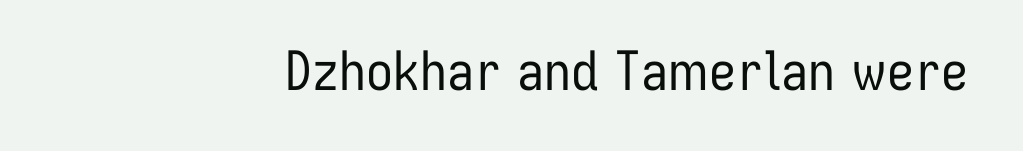Dzhokhar and Tamerlan were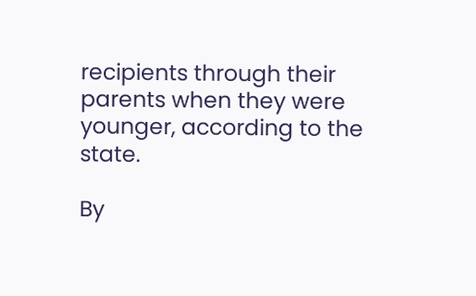recipients through their parents when they were younger, according to the state.

By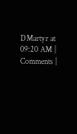DMartyr at 09:20 AM | Comments |